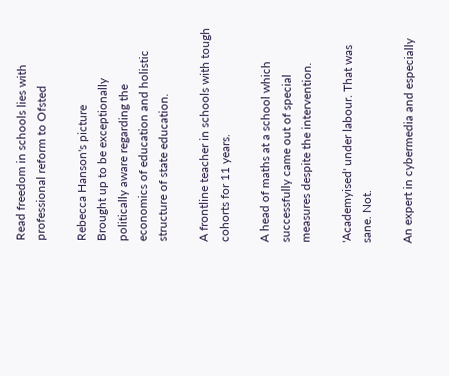Read freedom in schools lies with professional reform to Ofsted

Rebecca Hanson's picture
Brought up to be exceptionally politically aware regarding the economics of education and holistic structure of state education.

A frontline teacher in schools with tough cohorts for 11 years.

A head of maths at a school which successfully came out of special measures despite the intervention.

'Academyised' under labour. That was sane. Not.

An expert in cybermedia and especially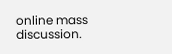online mass discussion.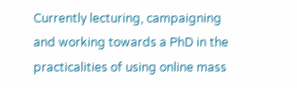Currently lecturing, campaigning and working towards a PhD in the practicalities of using online mass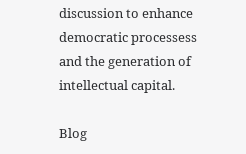discussion to enhance democratic processess and the generation of intellectual capital.

Blog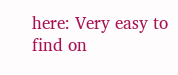here: Very easy to find on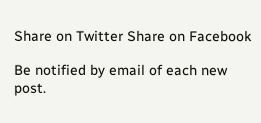Share on Twitter Share on Facebook

Be notified by email of each new post.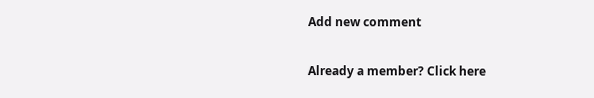Add new comment

Already a member? Click here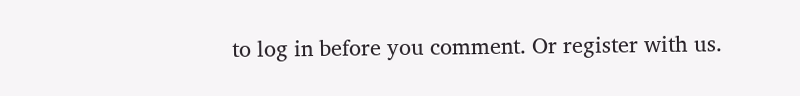to log in before you comment. Or register with us.